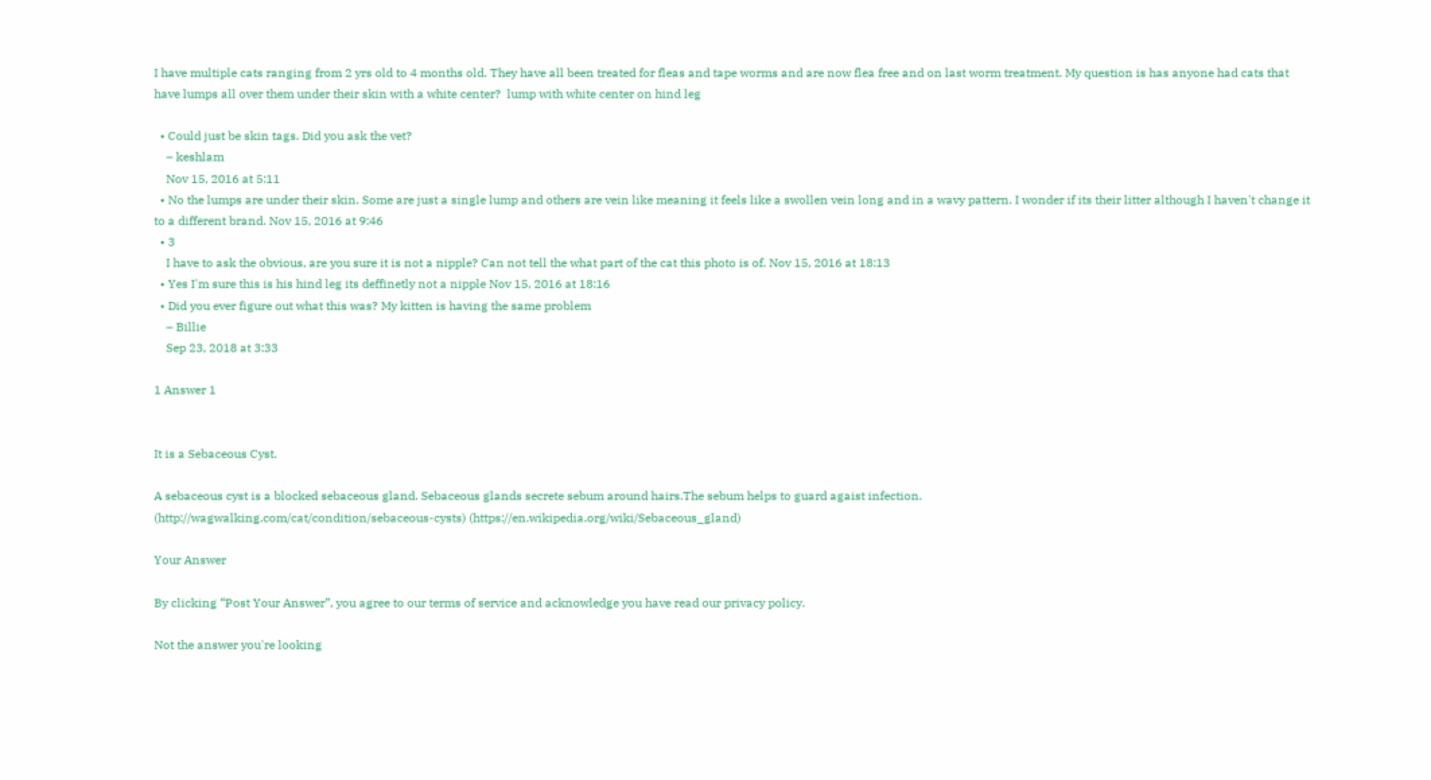I have multiple cats ranging from 2 yrs old to 4 months old. They have all been treated for fleas and tape worms and are now flea free and on last worm treatment. My question is has anyone had cats that have lumps all over them under their skin with a white center?  lump with white center on hind leg

  • Could just be skin tags. Did you ask the vet?
    – keshlam
    Nov 15, 2016 at 5:11
  • No the lumps are under their skin. Some are just a single lump and others are vein like meaning it feels like a swollen vein long and in a wavy pattern. I wonder if its their litter although I haven't change it to a different brand. Nov 15, 2016 at 9:46
  • 3
    I have to ask the obvious, are you sure it is not a nipple? Can not tell the what part of the cat this photo is of. Nov 15, 2016 at 18:13
  • Yes I'm sure this is his hind leg its deffinetly not a nipple Nov 15, 2016 at 18:16
  • Did you ever figure out what this was? My kitten is having the same problem
    – Billie
    Sep 23, 2018 at 3:33

1 Answer 1


It is a Sebaceous Cyst.

A sebaceous cyst is a blocked sebaceous gland. Sebaceous glands secrete sebum around hairs.The sebum helps to guard agaist infection.
(http://wagwalking.com/cat/condition/sebaceous-cysts) (https://en.wikipedia.org/wiki/Sebaceous_gland)

Your Answer

By clicking “Post Your Answer”, you agree to our terms of service and acknowledge you have read our privacy policy.

Not the answer you're looking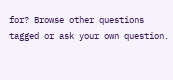for? Browse other questions tagged or ask your own question.